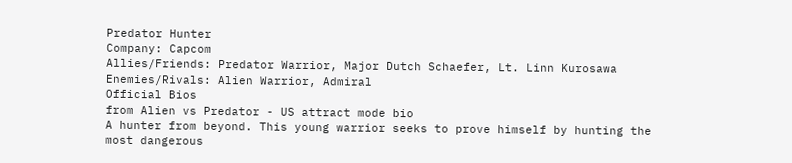Predator Hunter
Company: Capcom
Allies/Friends: Predator Warrior, Major Dutch Schaefer, Lt. Linn Kurosawa
Enemies/Rivals: Alien Warrior, Admiral
Official Bios
from Alien vs Predator - US attract mode bio
A hunter from beyond. This young warrior seeks to prove himself by hunting the most dangerous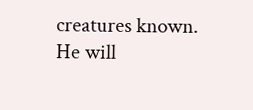creatures known. He will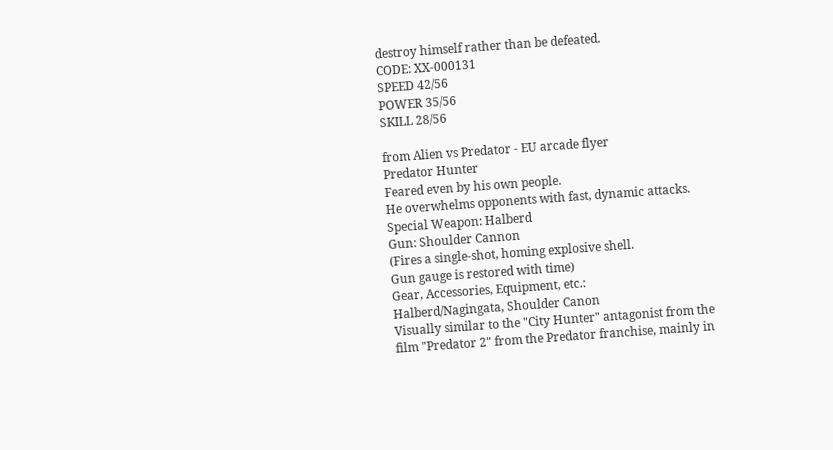destroy himself rather than be defeated.
CODE: XX-000131
SPEED 42/56
POWER 35/56
SKILL 28/56

from Alien vs Predator - EU arcade flyer
Predator Hunter
Feared even by his own people.
He overwhelms opponents with fast, dynamic attacks.
Special Weapon: Halberd
Gun: Shoulder Cannon
(Fires a single-shot, homing explosive shell.
Gun gauge is restored with time)
Gear, Accessories, Equipment, etc.:
Halberd/Nagingata, Shoulder Canon
Visually similar to the "City Hunter" antagonist from the film "Predator 2" from the Predator franchise, mainly in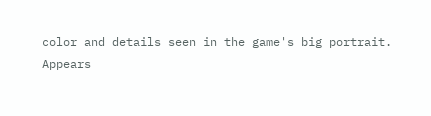color and details seen in the game's big portrait.
Appears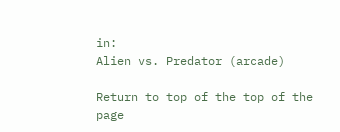in:
Alien vs. Predator (arcade)

Return to top of the top of the page